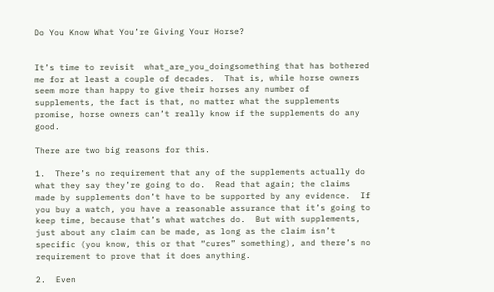Do You Know What You’re Giving Your Horse?


It’s time to revisit  what_are_you_doingsomething that has bothered me for at least a couple of decades.  That is, while horse owners seem more than happy to give their horses any number of supplements, the fact is that, no matter what the supplements promise, horse owners can’t really know if the supplements do any good.

There are two big reasons for this.

1.  There’s no requirement that any of the supplements actually do what they say they’re going to do.  Read that again; the claims made by supplements don’t have to be supported by any evidence.  If you buy a watch, you have a reasonable assurance that it’s going to keep time, because that’s what watches do.  But with supplements, just about any claim can be made, as long as the claim isn’t specific (you know, this or that “cures” something), and there’s no requirement to prove that it does anything.

2.  Even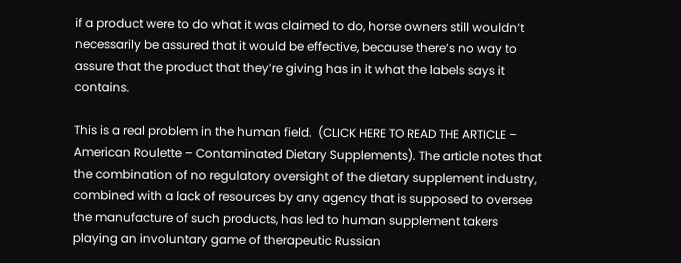if a product were to do what it was claimed to do, horse owners still wouldn’t necessarily be assured that it would be effective, because there’s no way to assure that the product that they’re giving has in it what the labels says it contains.

This is a real problem in the human field.  (CLICK HERE TO READ THE ARTICLE – American Roulette – Contaminated Dietary Supplements). The article notes that the combination of no regulatory oversight of the dietary supplement industry, combined with a lack of resources by any agency that is supposed to oversee the manufacture of such products, has led to human supplement takers playing an involuntary game of therapeutic Russian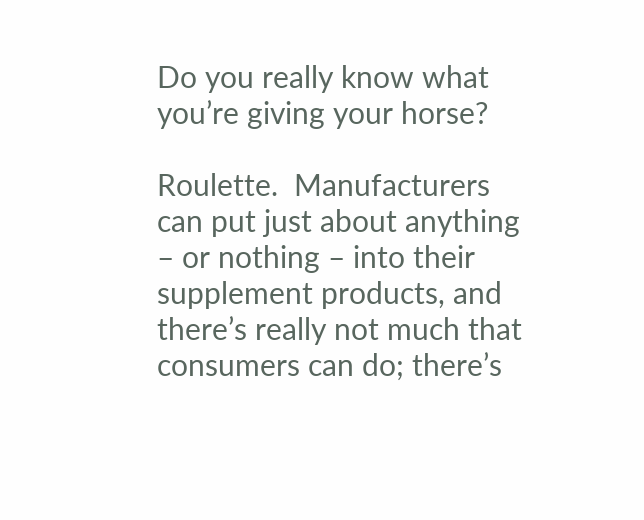Do you really know what you’re giving your horse?

Roulette.  Manufacturers can put just about anything – or nothing – into their supplement products, and there’s really not much that consumers can do; there’s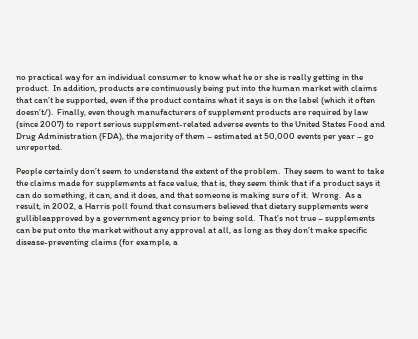no practical way for an individual consumer to know what he or she is really getting in the product.  In addition, products are continuously being put into the human market with claims that can’t be supported, even if the product contains what it says is on the label (which it often doesn’t/).  Finally, even though manufacturers of supplement products are required by law (since 2007) to report serious supplement-related adverse events to the United States Food and Drug Administration (FDA), the majority of them – estimated at 50,000 events per year – go unreported.

People certainly don’t seem to understand the extent of the problem.  They seem to want to take the claims made for supplements at face value, that is, they seem think that if a product says it can do something, it can, and it does, and that someone is making sure of it.  Wrong.  As a result, in 2002, a Harris poll found that consumers believed that dietary supplements were gullibleapproved by a government agency prior to being sold.  That’s not true – supplements can be put onto the market without any approval at all, as long as they don’t make specific disease-preventing claims (for example, a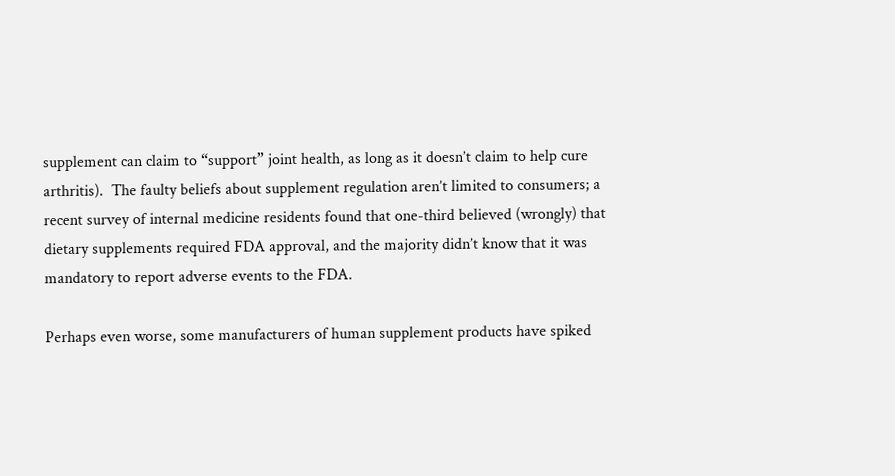supplement can claim to “support” joint health, as long as it doesn’t claim to help cure arthritis).  The faulty beliefs about supplement regulation aren’t limited to consumers; a recent survey of internal medicine residents found that one-third believed (wrongly) that dietary supplements required FDA approval, and the majority didn’t know that it was mandatory to report adverse events to the FDA.

Perhaps even worse, some manufacturers of human supplement products have spiked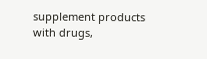supplement products with drugs,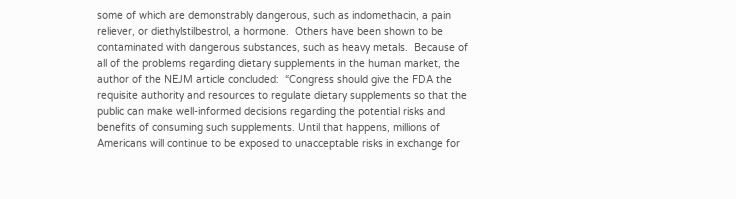some of which are demonstrably dangerous, such as indomethacin, a pain reliever, or diethylstilbestrol, a hormone.  Others have been shown to be contaminated with dangerous substances, such as heavy metals.  Because of all of the problems regarding dietary supplements in the human market, the author of the NEJM article concluded:  “Congress should give the FDA the requisite authority and resources to regulate dietary supplements so that the public can make well-informed decisions regarding the potential risks and benefits of consuming such supplements. Until that happens, millions of Americans will continue to be exposed to unacceptable risks in exchange for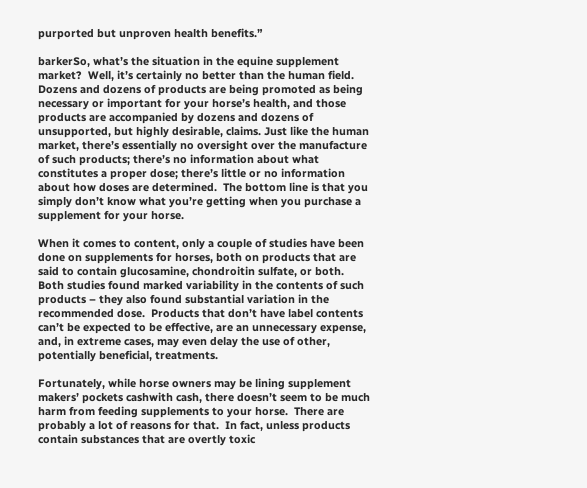purported but unproven health benefits.”

barkerSo, what’s the situation in the equine supplement market?  Well, it’s certainly no better than the human field.  Dozens and dozens of products are being promoted as being necessary or important for your horse’s health, and those products are accompanied by dozens and dozens of unsupported, but highly desirable, claims. Just like the human market, there’s essentially no oversight over the manufacture of such products; there’s no information about what constitutes a proper dose; there’s little or no information about how doses are determined.  The bottom line is that you simply don’t know what you’re getting when you purchase a supplement for your horse.

When it comes to content, only a couple of studies have been done on supplements for horses, both on products that are said to contain glucosamine, chondroitin sulfate, or both.  Both studies found marked variability in the contents of such products – they also found substantial variation in the recommended dose.  Products that don’t have label contents can’t be expected to be effective, are an unnecessary expense, and, in extreme cases, may even delay the use of other, potentially beneficial, treatments.

Fortunately, while horse owners may be lining supplement makers’ pockets cashwith cash, there doesn’t seem to be much harm from feeding supplements to your horse.  There are probably a lot of reasons for that.  In fact, unless products contain substances that are overtly toxic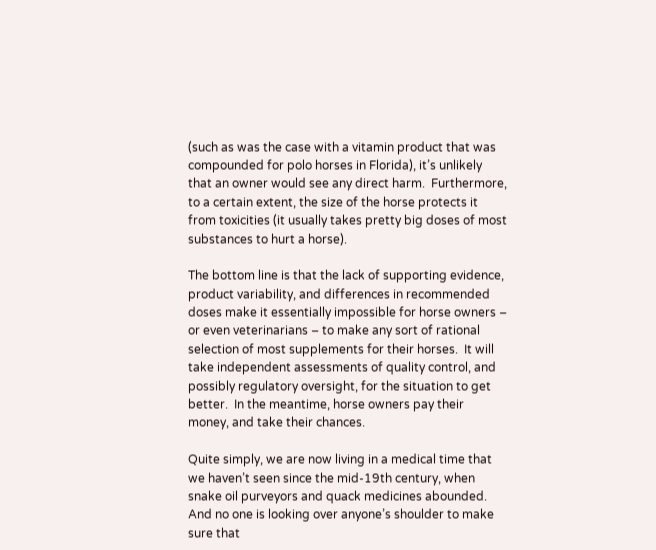(such as was the case with a vitamin product that was compounded for polo horses in Florida), it’s unlikely that an owner would see any direct harm.  Furthermore, to a certain extent, the size of the horse protects it from toxicities (it usually takes pretty big doses of most substances to hurt a horse).

The bottom line is that the lack of supporting evidence, product variability, and differences in recommended doses make it essentially impossible for horse owners – or even veterinarians – to make any sort of rational selection of most supplements for their horses.  It will take independent assessments of quality control, and possibly regulatory oversight, for the situation to get better.  In the meantime, horse owners pay their money, and take their chances.

Quite simply, we are now living in a medical time that we haven’t seen since the mid-19th century, when snake oil purveyors and quack medicines abounded.  And no one is looking over anyone’s shoulder to make sure that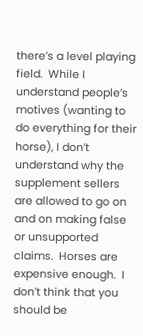there’s a level playing field.  While I understand people’s motives (wanting to do everything for their horse), I don’t understand why the supplement sellers are allowed to go on and on making false or unsupported claims.  Horses are expensive enough.  I don’t think that you should be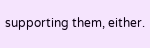supporting them, either.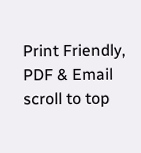Print Friendly, PDF & Email
scroll to top